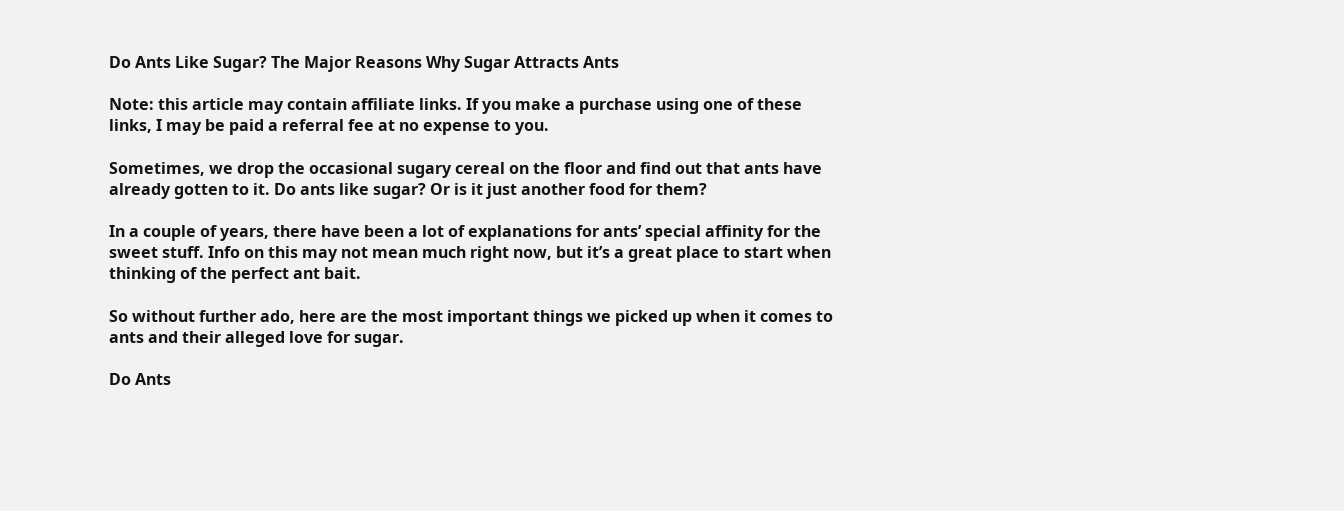Do Ants Like Sugar? The Major Reasons Why Sugar Attracts Ants

Note: this article may contain affiliate links. If you make a purchase using one of these links, I may be paid a referral fee at no expense to you.

Sometimes, we drop the occasional sugary cereal on the floor and find out that ants have already gotten to it. Do ants like sugar? Or is it just another food for them?

In a couple of years, there have been a lot of explanations for ants’ special affinity for the sweet stuff. Info on this may not mean much right now, but it’s a great place to start when thinking of the perfect ant bait.

So without further ado, here are the most important things we picked up when it comes to ants and their alleged love for sugar.

Do Ants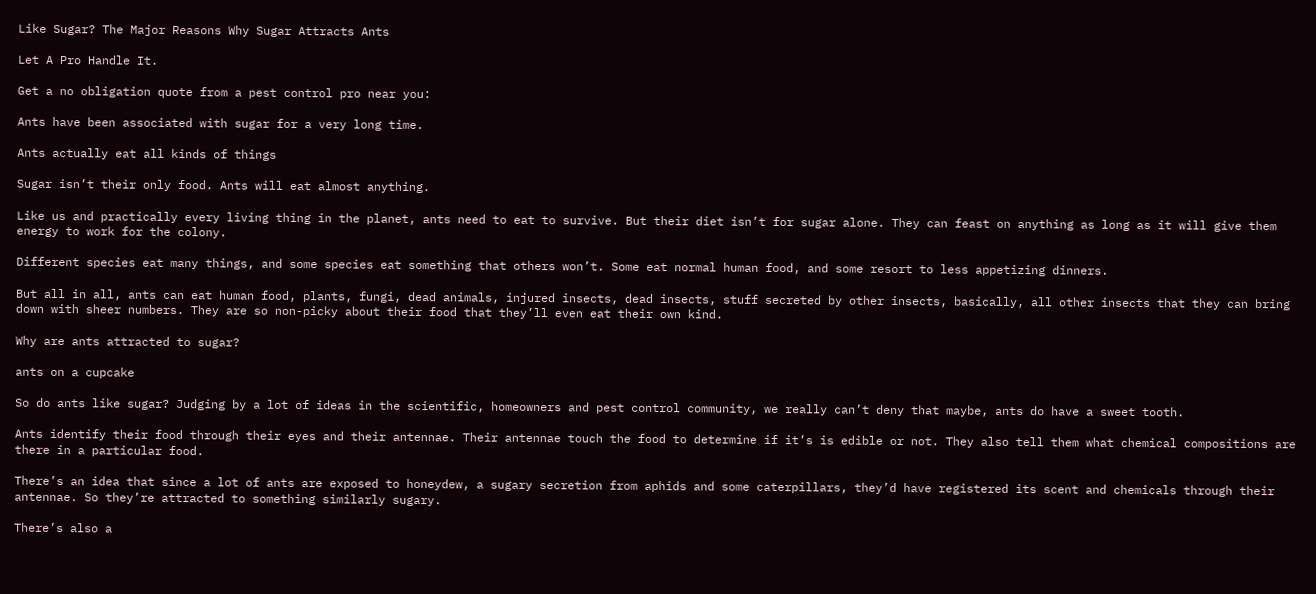Like Sugar? The Major Reasons Why Sugar Attracts Ants

Let A Pro Handle It.

Get a no obligation quote from a pest control pro near you:

Ants have been associated with sugar for a very long time.

Ants actually eat all kinds of things

Sugar isn’t their only food. Ants will eat almost anything.

Like us and practically every living thing in the planet, ants need to eat to survive. But their diet isn’t for sugar alone. They can feast on anything as long as it will give them energy to work for the colony.

Different species eat many things, and some species eat something that others won’t. Some eat normal human food, and some resort to less appetizing dinners.

But all in all, ants can eat human food, plants, fungi, dead animals, injured insects, dead insects, stuff secreted by other insects, basically, all other insects that they can bring down with sheer numbers. They are so non-picky about their food that they’ll even eat their own kind.

Why are ants attracted to sugar?

ants on a cupcake

So do ants like sugar? Judging by a lot of ideas in the scientific, homeowners and pest control community, we really can’t deny that maybe, ants do have a sweet tooth.

Ants identify their food through their eyes and their antennae. Their antennae touch the food to determine if it’s is edible or not. They also tell them what chemical compositions are there in a particular food.

There’s an idea that since a lot of ants are exposed to honeydew, a sugary secretion from aphids and some caterpillars, they’d have registered its scent and chemicals through their antennae. So they’re attracted to something similarly sugary.

There’s also a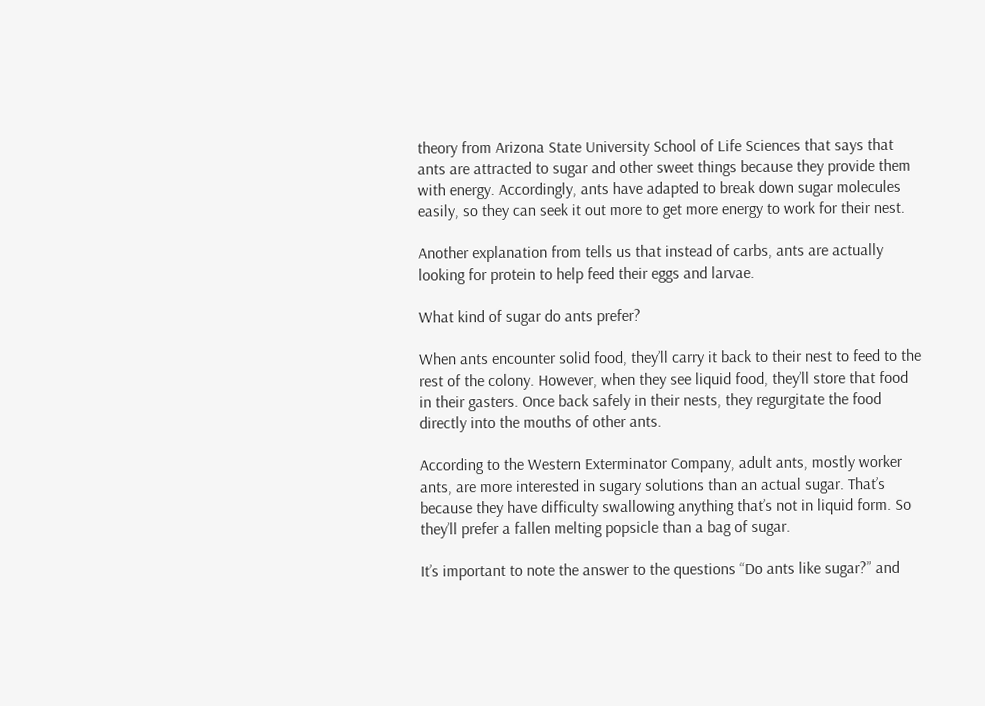theory from Arizona State University School of Life Sciences that says that ants are attracted to sugar and other sweet things because they provide them with energy. Accordingly, ants have adapted to break down sugar molecules easily, so they can seek it out more to get more energy to work for their nest.

Another explanation from tells us that instead of carbs, ants are actually looking for protein to help feed their eggs and larvae.

What kind of sugar do ants prefer?

When ants encounter solid food, they’ll carry it back to their nest to feed to the rest of the colony. However, when they see liquid food, they’ll store that food in their gasters. Once back safely in their nests, they regurgitate the food directly into the mouths of other ants.

According to the Western Exterminator Company, adult ants, mostly worker ants, are more interested in sugary solutions than an actual sugar. That’s because they have difficulty swallowing anything that’s not in liquid form. So they’ll prefer a fallen melting popsicle than a bag of sugar.

It’s important to note the answer to the questions “Do ants like sugar?” and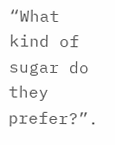“What kind of sugar do they prefer?”.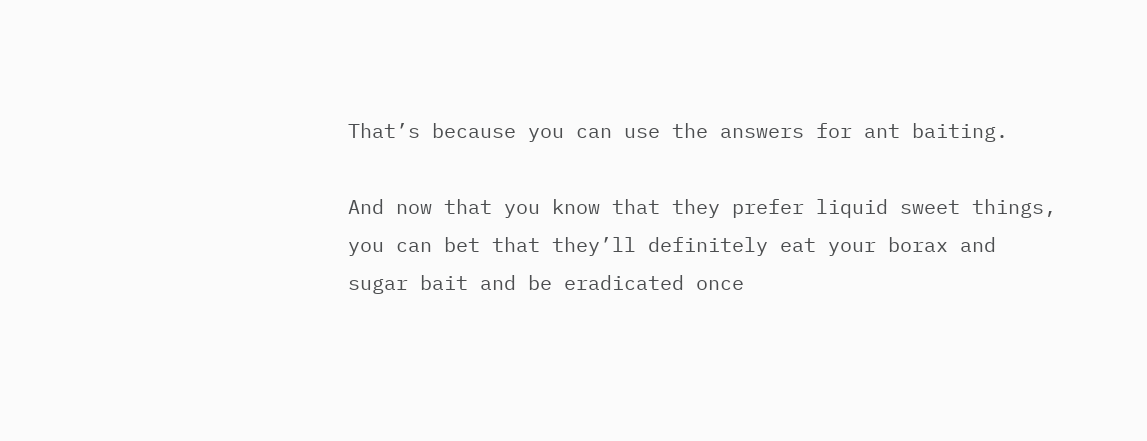That’s because you can use the answers for ant baiting.

And now that you know that they prefer liquid sweet things, you can bet that they’ll definitely eat your borax and sugar bait and be eradicated once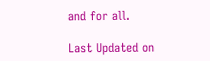and for all.

Last Updated on